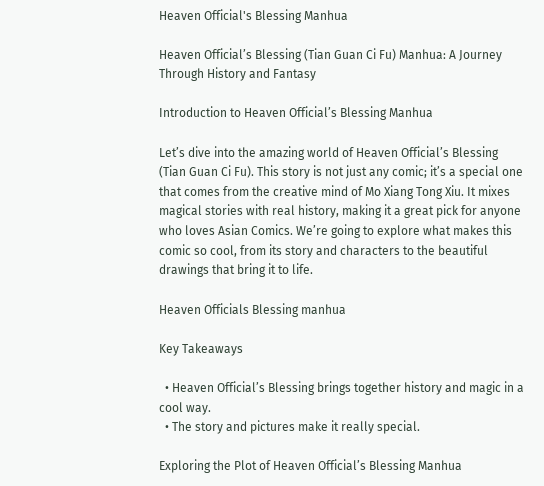Heaven Official's Blessing Manhua

Heaven Official’s Blessing (Tian Guan Ci Fu) Manhua: A Journey Through History and Fantasy

Introduction to Heaven Official’s Blessing Manhua

Let’s dive into the amazing world of Heaven Official’s Blessing (Tian Guan Ci Fu). This story is not just any comic; it’s a special one that comes from the creative mind of Mo Xiang Tong Xiu. It mixes magical stories with real history, making it a great pick for anyone who loves Asian Comics. We’re going to explore what makes this comic so cool, from its story and characters to the beautiful drawings that bring it to life.

Heaven Officials Blessing manhua

Key Takeaways

  • Heaven Official’s Blessing brings together history and magic in a cool way.
  • The story and pictures make it really special.

Exploring the Plot of Heaven Official’s Blessing Manhua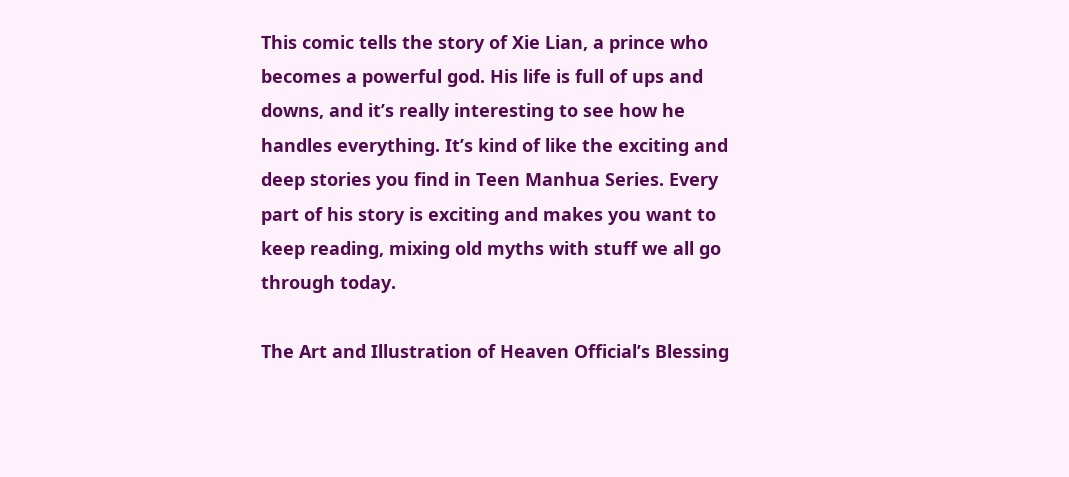This comic tells the story of Xie Lian, a prince who becomes a powerful god. His life is full of ups and downs, and it’s really interesting to see how he handles everything. It’s kind of like the exciting and deep stories you find in Teen Manhua Series. Every part of his story is exciting and makes you want to keep reading, mixing old myths with stuff we all go through today.

The Art and Illustration of Heaven Official’s Blessing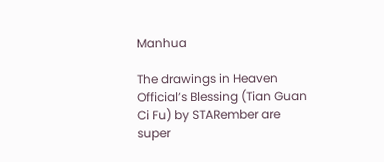Manhua

The drawings in Heaven Official’s Blessing (Tian Guan Ci Fu) by STARember are super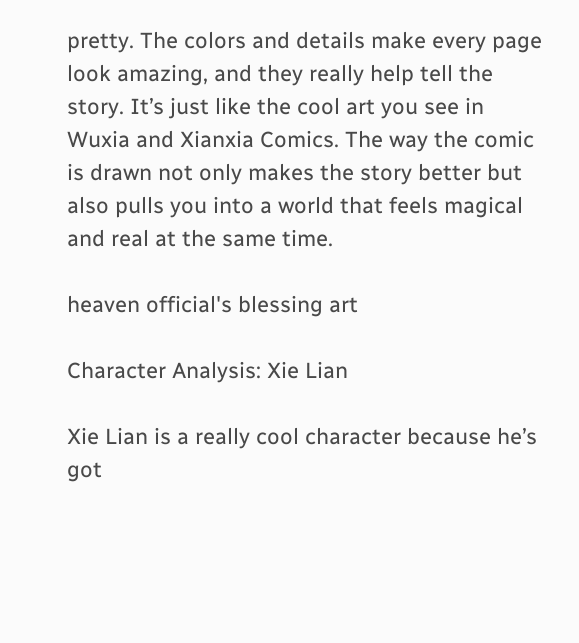pretty. The colors and details make every page look amazing, and they really help tell the story. It’s just like the cool art you see in Wuxia and Xianxia Comics. The way the comic is drawn not only makes the story better but also pulls you into a world that feels magical and real at the same time.

heaven official's blessing art

Character Analysis: Xie Lian

Xie Lian is a really cool character because he’s got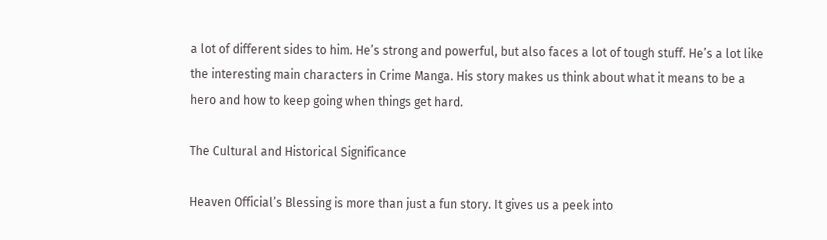a lot of different sides to him. He’s strong and powerful, but also faces a lot of tough stuff. He’s a lot like the interesting main characters in Crime Manga. His story makes us think about what it means to be a hero and how to keep going when things get hard.

The Cultural and Historical Significance

Heaven Official’s Blessing is more than just a fun story. It gives us a peek into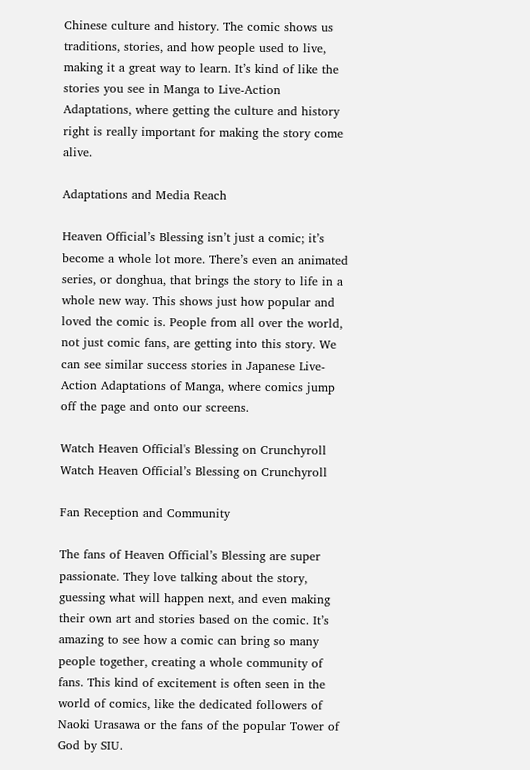Chinese culture and history. The comic shows us traditions, stories, and how people used to live, making it a great way to learn. It’s kind of like the stories you see in Manga to Live-Action Adaptations, where getting the culture and history right is really important for making the story come alive.

Adaptations and Media Reach

Heaven Official’s Blessing isn’t just a comic; it’s become a whole lot more. There’s even an animated series, or donghua, that brings the story to life in a whole new way. This shows just how popular and loved the comic is. People from all over the world, not just comic fans, are getting into this story. We can see similar success stories in Japanese Live-Action Adaptations of Manga, where comics jump off the page and onto our screens.

Watch Heaven Official's Blessing on Crunchyroll
Watch Heaven Official’s Blessing on Crunchyroll

Fan Reception and Community

The fans of Heaven Official’s Blessing are super passionate. They love talking about the story, guessing what will happen next, and even making their own art and stories based on the comic. It’s amazing to see how a comic can bring so many people together, creating a whole community of fans. This kind of excitement is often seen in the world of comics, like the dedicated followers of Naoki Urasawa or the fans of the popular Tower of God by SIU.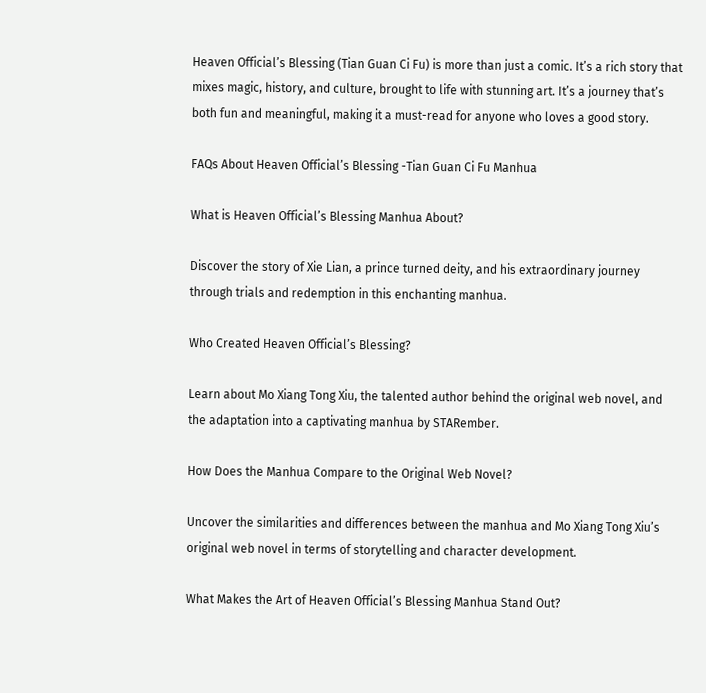Heaven Official’s Blessing (Tian Guan Ci Fu) is more than just a comic. It’s a rich story that mixes magic, history, and culture, brought to life with stunning art. It’s a journey that’s both fun and meaningful, making it a must-read for anyone who loves a good story.

FAQs About Heaven Official’s Blessing -Tian Guan Ci Fu Manhua

What is Heaven Official’s Blessing Manhua About?

Discover the story of Xie Lian, a prince turned deity, and his extraordinary journey through trials and redemption in this enchanting manhua.

Who Created Heaven Official’s Blessing?

Learn about Mo Xiang Tong Xiu, the talented author behind the original web novel, and the adaptation into a captivating manhua by STARember.

How Does the Manhua Compare to the Original Web Novel?

Uncover the similarities and differences between the manhua and Mo Xiang Tong Xiu’s original web novel in terms of storytelling and character development.

What Makes the Art of Heaven Official’s Blessing Manhua Stand Out?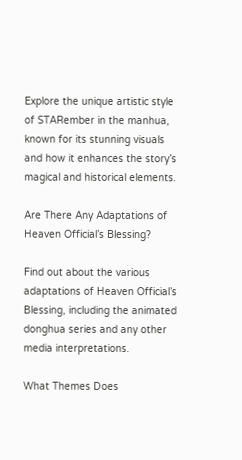Explore the unique artistic style of STARember in the manhua, known for its stunning visuals and how it enhances the story’s magical and historical elements.

Are There Any Adaptations of Heaven Official’s Blessing?

Find out about the various adaptations of Heaven Official’s Blessing, including the animated donghua series and any other media interpretations.

What Themes Does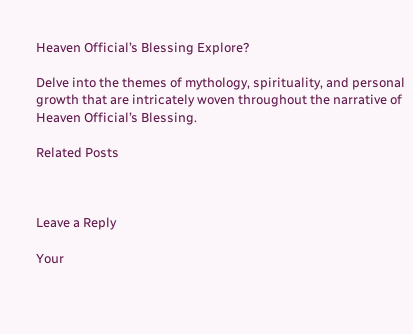Heaven Official’s Blessing Explore?

Delve into the themes of mythology, spirituality, and personal growth that are intricately woven throughout the narrative of Heaven Official’s Blessing.

Related Posts



Leave a Reply

Your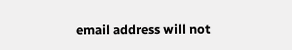email address will not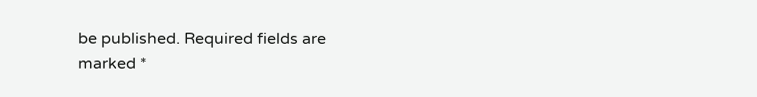be published. Required fields are marked *